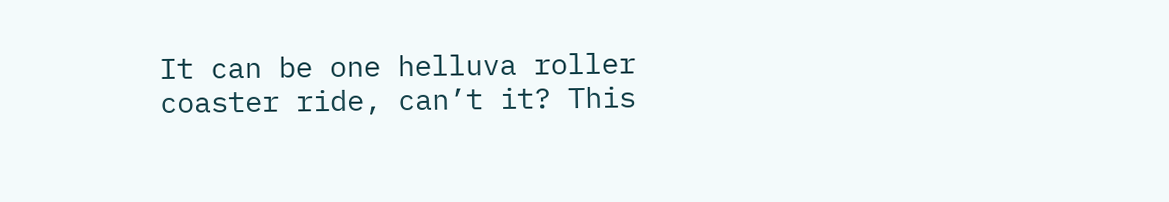It can be one helluva roller coaster ride, can’t it? This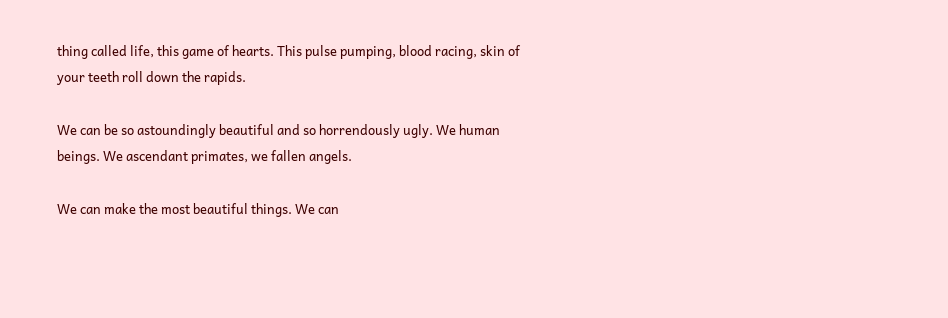thing called life, this game of hearts. This pulse pumping, blood racing, skin of your teeth roll down the rapids.

We can be so astoundingly beautiful and so horrendously ugly. We human beings. We ascendant primates, we fallen angels.

We can make the most beautiful things. We can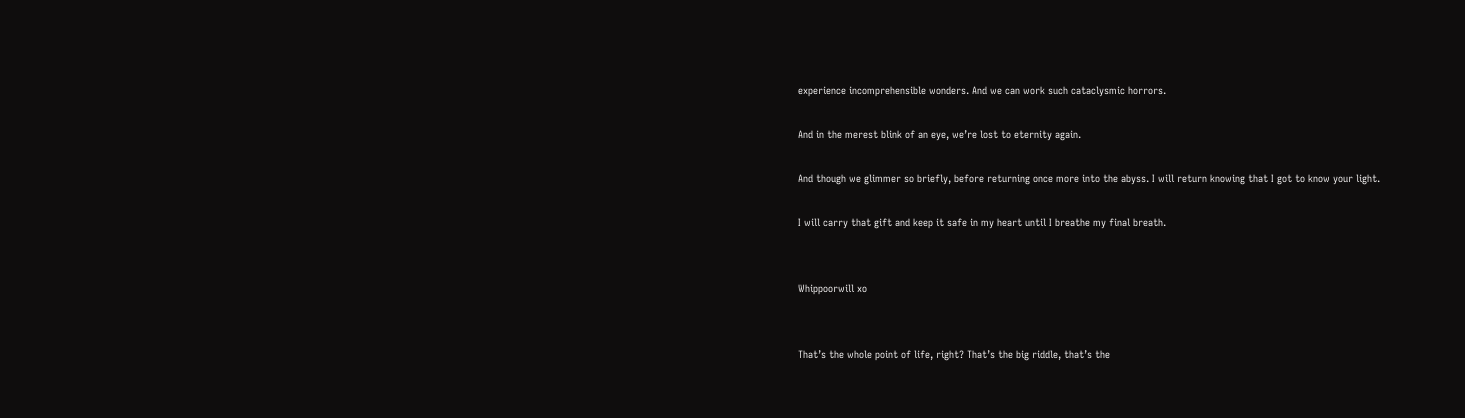experience incomprehensible wonders. And we can work such cataclysmic horrors.

And in the merest blink of an eye, we’re lost to eternity again.

And though we glimmer so briefly, before returning once more into the abyss. I will return knowing that I got to know your light.

I will carry that gift and keep it safe in my heart until I breathe my final breath.


Whippoorwill xo


That’s the whole point of life, right? That’s the big riddle, that’s the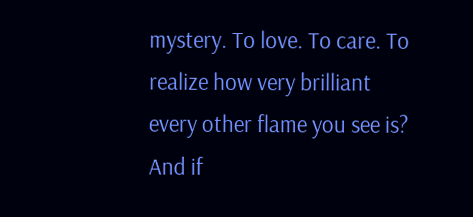mystery. To love. To care. To realize how very brilliant every other flame you see is? And if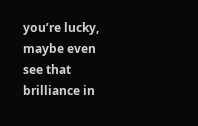you’re lucky, maybe even see that brilliance in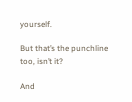yourself.

But that’s the punchline too, isn’t it?

And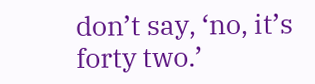don’t say, ‘no, it’s forty two.’